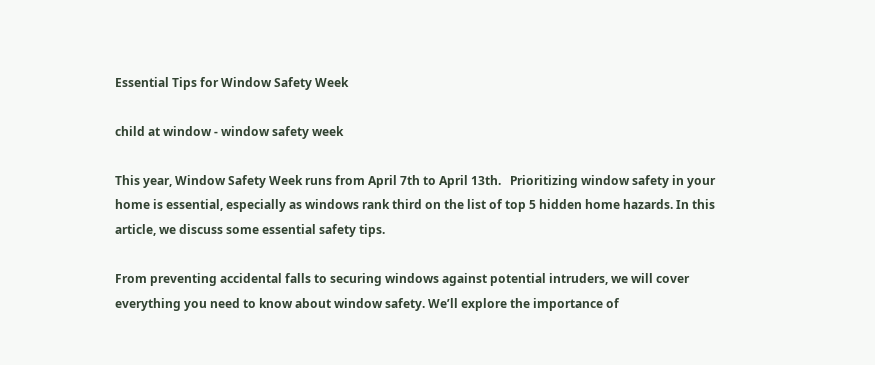Essential Tips for Window Safety Week

child at window - window safety week

This year, Window Safety Week runs from April 7th to April 13th.   Prioritizing window safety in your home is essential, especially as windows rank third on the list of top 5 hidden home hazards. In this article, we discuss some essential safety tips.

From preventing accidental falls to securing windows against potential intruders, we will cover everything you need to know about window safety. We’ll explore the importance of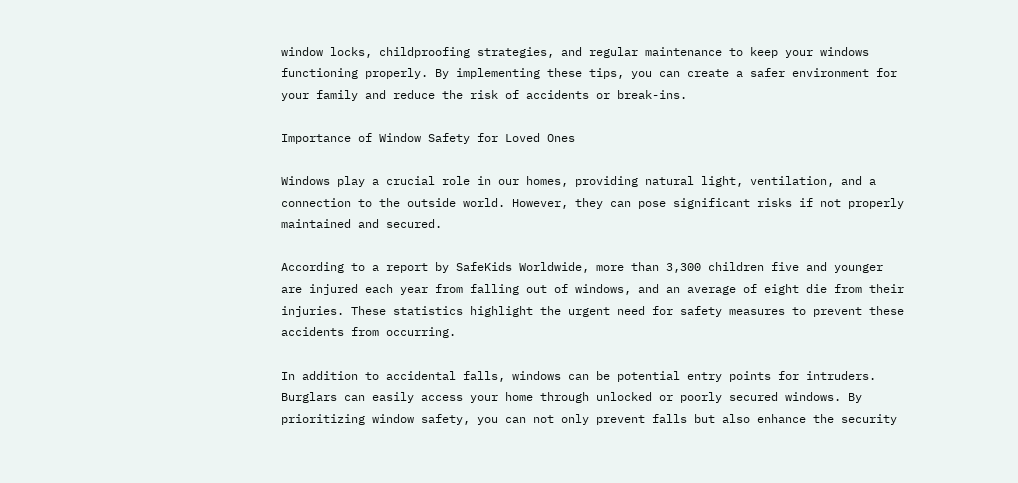window locks, childproofing strategies, and regular maintenance to keep your windows functioning properly. By implementing these tips, you can create a safer environment for your family and reduce the risk of accidents or break-ins.

Importance of Window Safety for Loved Ones

Windows play a crucial role in our homes, providing natural light, ventilation, and a connection to the outside world. However, they can pose significant risks if not properly maintained and secured.

According to a report by SafeKids Worldwide, more than 3,300 children five and younger are injured each year from falling out of windows, and an average of eight die from their injuries. These statistics highlight the urgent need for safety measures to prevent these accidents from occurring.

In addition to accidental falls, windows can be potential entry points for intruders. Burglars can easily access your home through unlocked or poorly secured windows. By prioritizing window safety, you can not only prevent falls but also enhance the security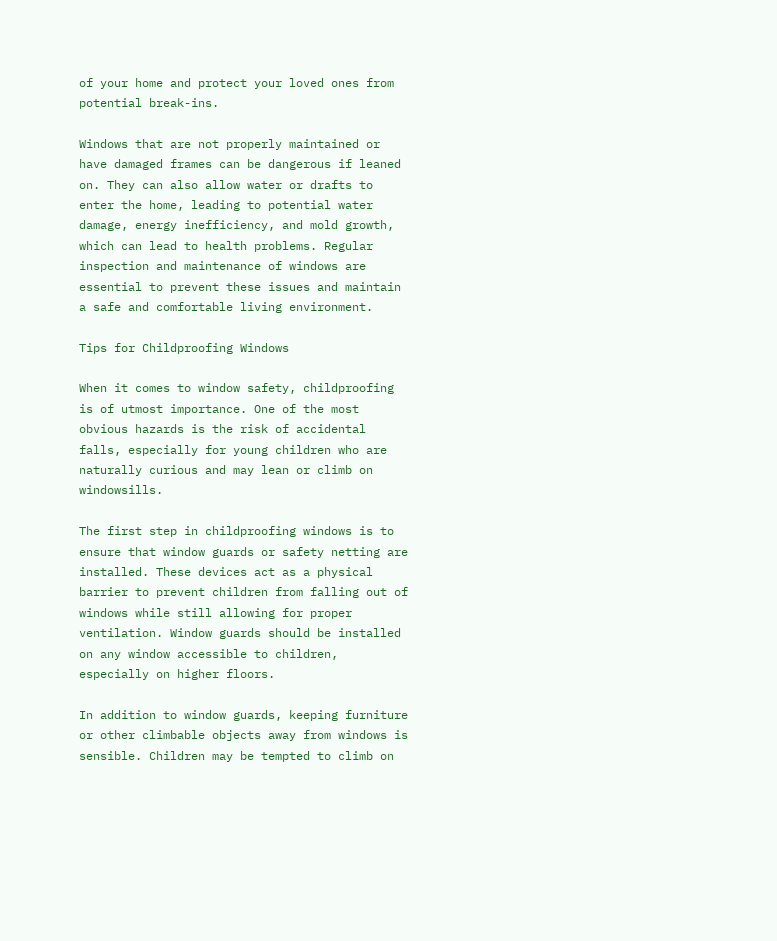of your home and protect your loved ones from potential break-ins.

Windows that are not properly maintained or have damaged frames can be dangerous if leaned on. They can also allow water or drafts to enter the home, leading to potential water damage, energy inefficiency, and mold growth, which can lead to health problems. Regular inspection and maintenance of windows are essential to prevent these issues and maintain a safe and comfortable living environment.

Tips for Childproofing Windows

When it comes to window safety, childproofing is of utmost importance. One of the most obvious hazards is the risk of accidental falls, especially for young children who are naturally curious and may lean or climb on windowsills.

The first step in childproofing windows is to ensure that window guards or safety netting are installed. These devices act as a physical barrier to prevent children from falling out of windows while still allowing for proper ventilation. Window guards should be installed on any window accessible to children, especially on higher floors.

In addition to window guards, keeping furniture or other climbable objects away from windows is sensible. Children may be tempted to climb on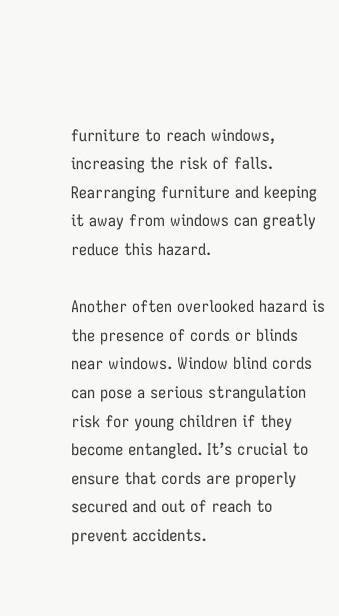furniture to reach windows, increasing the risk of falls. Rearranging furniture and keeping it away from windows can greatly reduce this hazard.

Another often overlooked hazard is the presence of cords or blinds near windows. Window blind cords can pose a serious strangulation risk for young children if they become entangled. It’s crucial to ensure that cords are properly secured and out of reach to prevent accidents.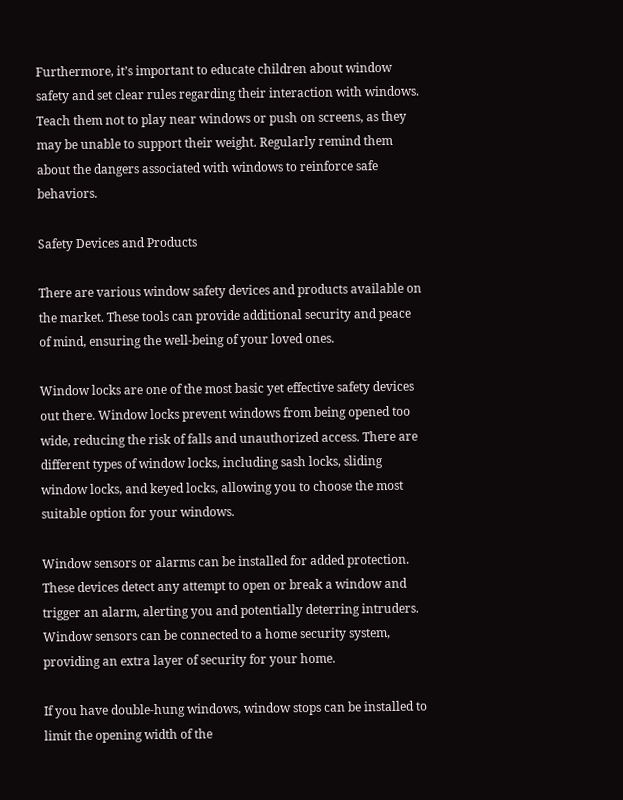Furthermore, it’s important to educate children about window safety and set clear rules regarding their interaction with windows. Teach them not to play near windows or push on screens, as they may be unable to support their weight. Regularly remind them about the dangers associated with windows to reinforce safe behaviors.

Safety Devices and Products

There are various window safety devices and products available on the market. These tools can provide additional security and peace of mind, ensuring the well-being of your loved ones.

Window locks are one of the most basic yet effective safety devices out there. Window locks prevent windows from being opened too wide, reducing the risk of falls and unauthorized access. There are different types of window locks, including sash locks, sliding window locks, and keyed locks, allowing you to choose the most suitable option for your windows.

Window sensors or alarms can be installed for added protection. These devices detect any attempt to open or break a window and trigger an alarm, alerting you and potentially deterring intruders. Window sensors can be connected to a home security system, providing an extra layer of security for your home.

If you have double-hung windows, window stops can be installed to limit the opening width of the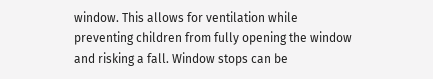window. This allows for ventilation while preventing children from fully opening the window and risking a fall. Window stops can be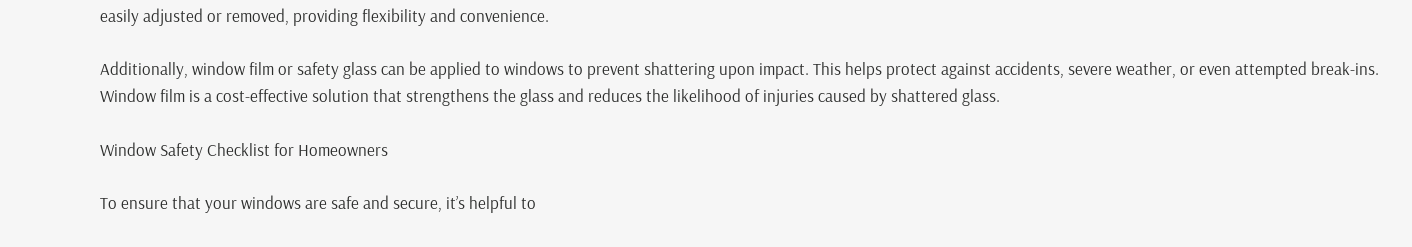easily adjusted or removed, providing flexibility and convenience.

Additionally, window film or safety glass can be applied to windows to prevent shattering upon impact. This helps protect against accidents, severe weather, or even attempted break-ins. Window film is a cost-effective solution that strengthens the glass and reduces the likelihood of injuries caused by shattered glass.

Window Safety Checklist for Homeowners

To ensure that your windows are safe and secure, it’s helpful to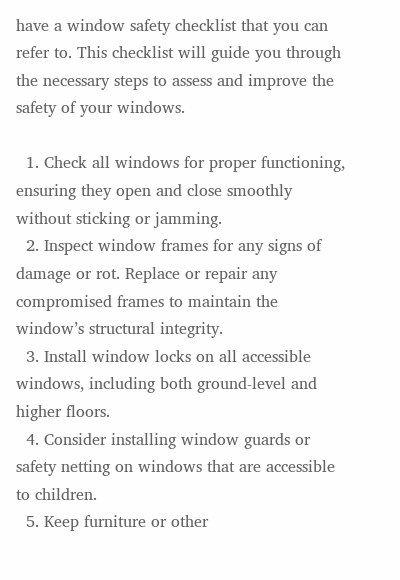have a window safety checklist that you can refer to. This checklist will guide you through the necessary steps to assess and improve the safety of your windows.

  1. Check all windows for proper functioning, ensuring they open and close smoothly without sticking or jamming.
  2. Inspect window frames for any signs of damage or rot. Replace or repair any compromised frames to maintain the window’s structural integrity.
  3. Install window locks on all accessible windows, including both ground-level and higher floors.
  4. Consider installing window guards or safety netting on windows that are accessible to children.
  5. Keep furniture or other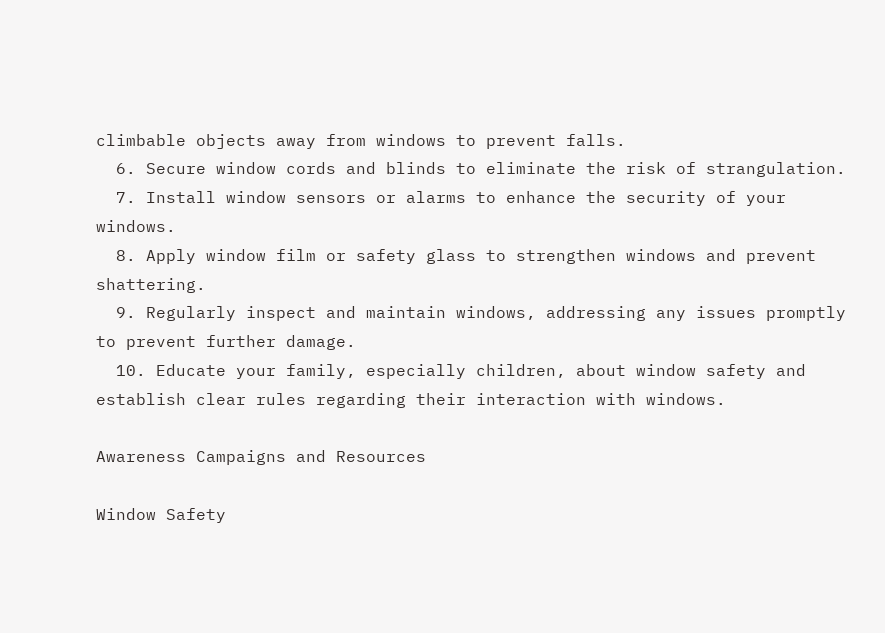climbable objects away from windows to prevent falls.
  6. Secure window cords and blinds to eliminate the risk of strangulation.
  7. Install window sensors or alarms to enhance the security of your windows.
  8. Apply window film or safety glass to strengthen windows and prevent shattering.
  9. Regularly inspect and maintain windows, addressing any issues promptly to prevent further damage.
  10. Educate your family, especially children, about window safety and establish clear rules regarding their interaction with windows.

Awareness Campaigns and Resources

Window Safety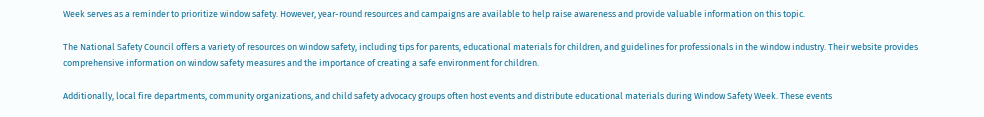Week serves as a reminder to prioritize window safety. However, year-round resources and campaigns are available to help raise awareness and provide valuable information on this topic.

The National Safety Council offers a variety of resources on window safety, including tips for parents, educational materials for children, and guidelines for professionals in the window industry. Their website provides comprehensive information on window safety measures and the importance of creating a safe environment for children.

Additionally, local fire departments, community organizations, and child safety advocacy groups often host events and distribute educational materials during Window Safety Week. These events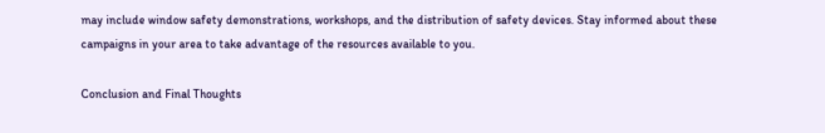may include window safety demonstrations, workshops, and the distribution of safety devices. Stay informed about these campaigns in your area to take advantage of the resources available to you.

Conclusion and Final Thoughts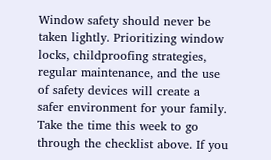Window safety should never be taken lightly. Prioritizing window locks, childproofing strategies, regular maintenance, and the use of safety devices will create a safer environment for your family. Take the time this week to go through the checklist above. If you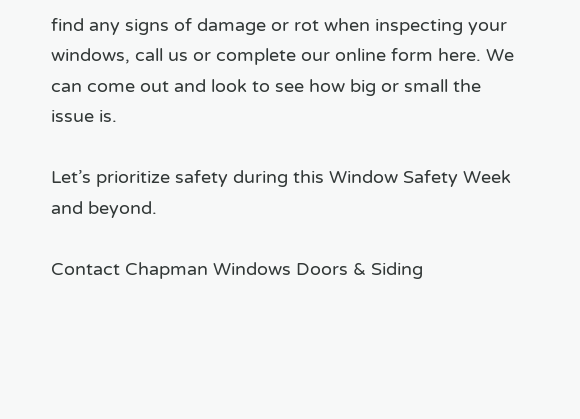find any signs of damage or rot when inspecting your windows, call us or complete our online form here. We can come out and look to see how big or small the issue is.

Let’s prioritize safety during this Window Safety Week and beyond.

Contact Chapman Windows Doors & Siding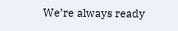We’re always ready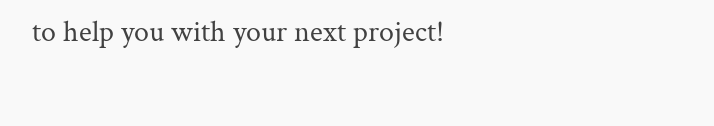to help you with your next project!